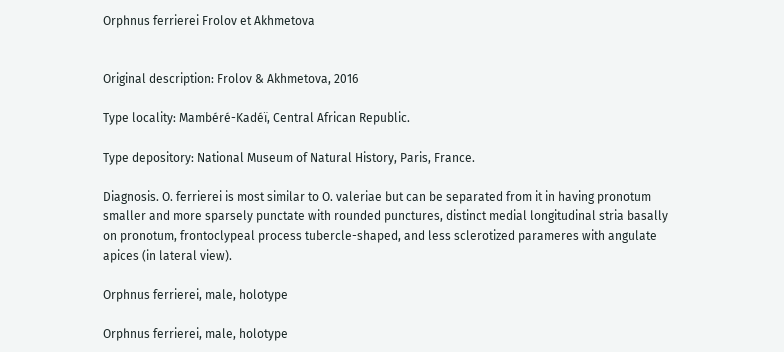Orphnus ferrierei Frolov et Akhmetova


Original description: Frolov & Akhmetova, 2016

Type locality: Mambéré-Kadéï, Central African Republic.

Type depository: National Museum of Natural History, Paris, France.

Diagnosis. O. ferrierei is most similar to O. valeriae but can be separated from it in having pronotum smaller and more sparsely punctate with rounded punctures, distinct medial longitudinal stria basally on pronotum, frontoclypeal process tubercle-shaped, and less sclerotized parameres with angulate apices (in lateral view).

Orphnus ferrierei, male, holotype

Orphnus ferrierei, male, holotype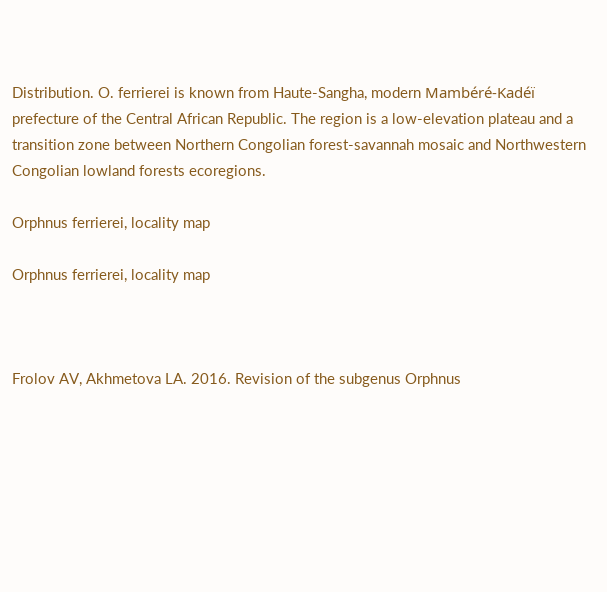Distribution. O. ferrierei is known from Haute-Sangha, modern Mambéré-Kadéï prefecture of the Central African Republic. The region is a low-elevation plateau and a transition zone between Northern Congolian forest-savannah mosaic and Northwestern Congolian lowland forests ecoregions.

Orphnus ferrierei, locality map

Orphnus ferrierei, locality map



Frolov AV, Akhmetova LA. 2016. Revision of the subgenus Orphnus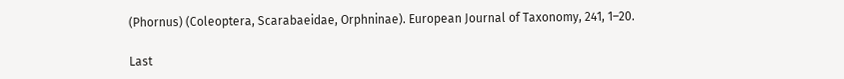(Phornus) (Coleoptera, Scarabaeidae, Orphninae). European Journal of Taxonomy, 241, 1–20.

Last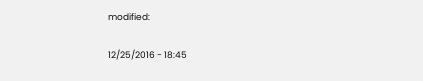modified:

12/25/2016 - 18:45